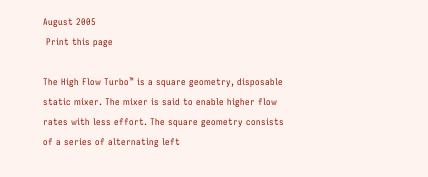August 2005
 Print this page

The High Flow Turbo™ is a square geometry, disposable static mixer. The mixer is said to enable higher flow rates with less effort. The square geometry consists of a series of alternating left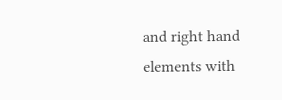and right hand elements with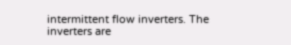intermittent flow inverters. The inverters are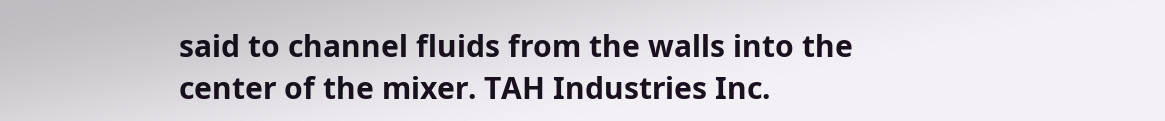said to channel fluids from the walls into the center of the mixer. TAH Industries Inc.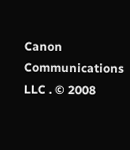Canon Communications LLC . © 2008